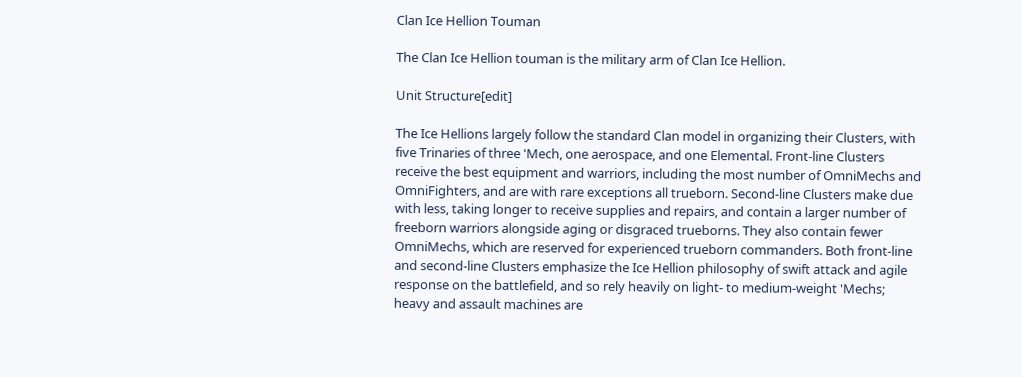Clan Ice Hellion Touman

The Clan Ice Hellion touman is the military arm of Clan Ice Hellion.

Unit Structure[edit]

The Ice Hellions largely follow the standard Clan model in organizing their Clusters, with five Trinaries of three 'Mech, one aerospace, and one Elemental. Front-line Clusters receive the best equipment and warriors, including the most number of OmniMechs and OmniFighters, and are with rare exceptions all trueborn. Second-line Clusters make due with less, taking longer to receive supplies and repairs, and contain a larger number of freeborn warriors alongside aging or disgraced trueborns. They also contain fewer OmniMechs, which are reserved for experienced trueborn commanders. Both front-line and second-line Clusters emphasize the Ice Hellion philosophy of swift attack and agile response on the battlefield, and so rely heavily on light- to medium-weight 'Mechs; heavy and assault machines are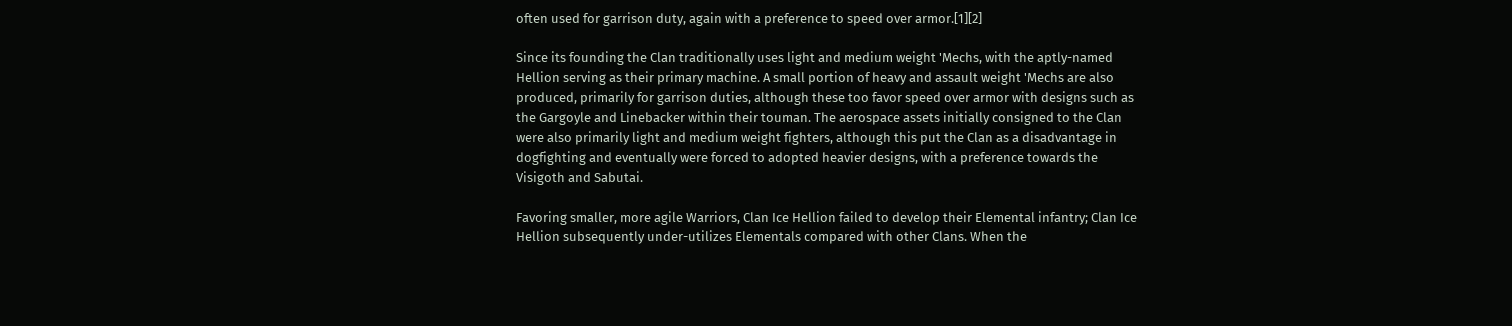often used for garrison duty, again with a preference to speed over armor.[1][2]

Since its founding the Clan traditionally uses light and medium weight 'Mechs, with the aptly-named Hellion serving as their primary machine. A small portion of heavy and assault weight 'Mechs are also produced, primarily for garrison duties, although these too favor speed over armor with designs such as the Gargoyle and Linebacker within their touman. The aerospace assets initially consigned to the Clan were also primarily light and medium weight fighters, although this put the Clan as a disadvantage in dogfighting and eventually were forced to adopted heavier designs, with a preference towards the Visigoth and Sabutai.

Favoring smaller, more agile Warriors, Clan Ice Hellion failed to develop their Elemental infantry; Clan Ice Hellion subsequently under-utilizes Elementals compared with other Clans. When the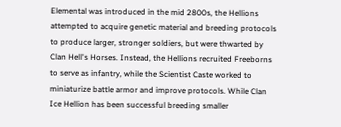Elemental was introduced in the mid 2800s, the Hellions attempted to acquire genetic material and breeding protocols to produce larger, stronger soldiers, but were thwarted by Clan Hell's Horses. Instead, the Hellions recruited Freeborns to serve as infantry, while the Scientist Caste worked to miniaturize battle armor and improve protocols. While Clan Ice Hellion has been successful breeding smaller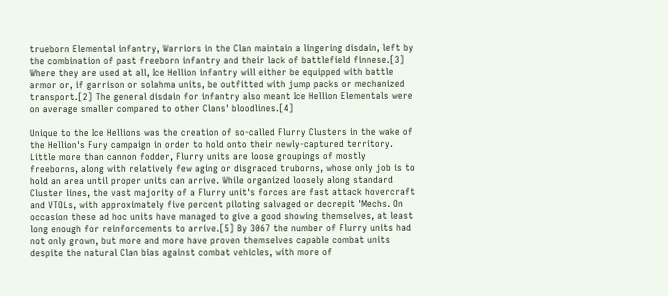trueborn Elemental infantry, Warriors in the Clan maintain a lingering disdain, left by the combination of past freeborn infantry and their lack of battlefield finnese.[3] Where they are used at all, Ice Hellion infantry will either be equipped with battle armor or, if garrison or solahma units, be outfitted with jump packs or mechanized transport.[2] The general disdain for infantry also meant Ice Hellion Elementals were on average smaller compared to other Clans' bloodlines.[4]

Unique to the Ice Hellions was the creation of so-called Flurry Clusters in the wake of the Hellion's Fury campaign in order to hold onto their newly-captured territory. Little more than cannon fodder, Flurry units are loose groupings of mostly freeborns, along with relatively few aging or disgraced truborns, whose only job is to hold an area until proper units can arrive. While organized loosely along standard Cluster lines, the vast majority of a Flurry unit's forces are fast attack hovercraft and VTOLs, with approximately five percent piloting salvaged or decrepit 'Mechs. On occasion these ad hoc units have managed to give a good showing themselves, at least long enough for reinforcements to arrive.[5] By 3067 the number of Flurry units had not only grown, but more and more have proven themselves capable combat units despite the natural Clan bias against combat vehicles, with more of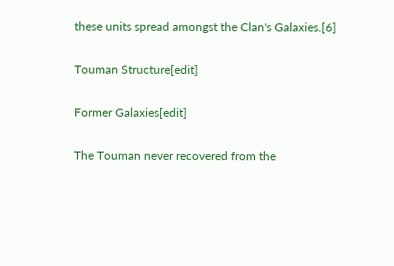these units spread amongst the Clan's Galaxies.[6]

Touman Structure[edit]

Former Galaxies[edit]

The Touman never recovered from the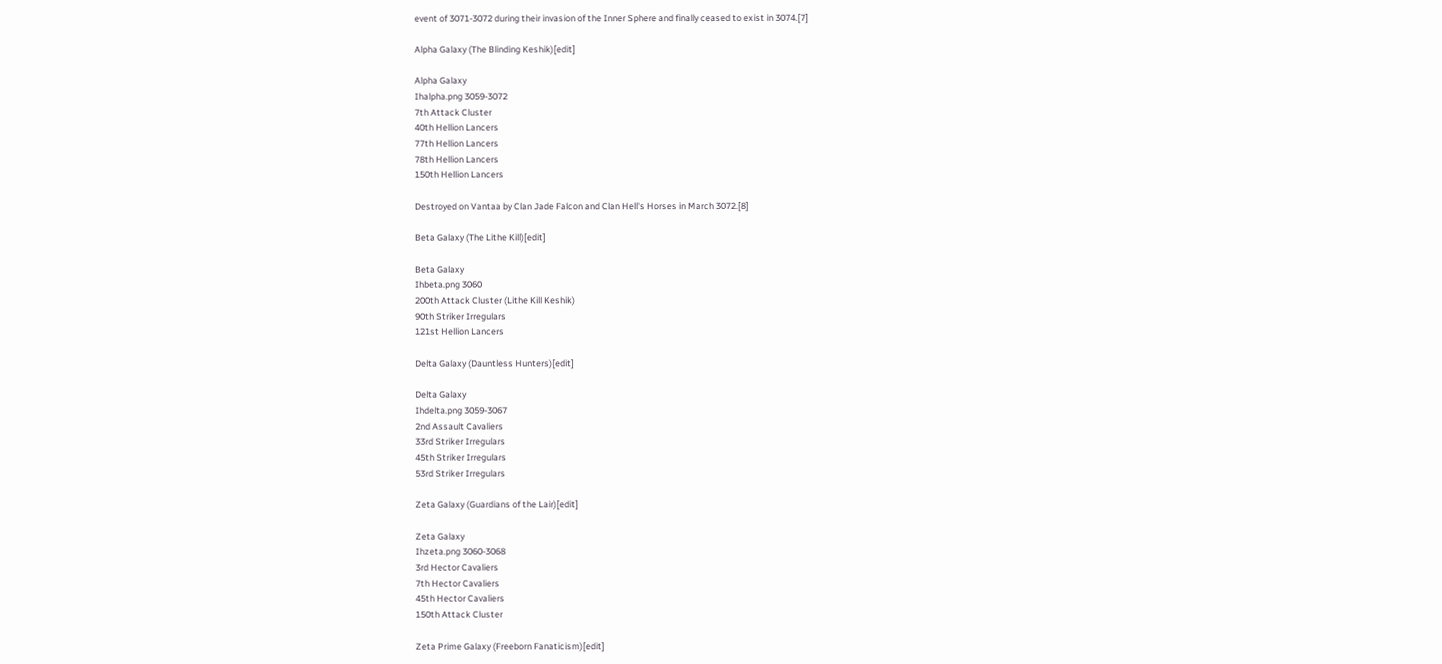event of 3071-3072 during their invasion of the Inner Sphere and finally ceased to exist in 3074.[7]

Alpha Galaxy (The Blinding Keshik)[edit]

Alpha Galaxy
Ihalpha.png 3059-3072
7th Attack Cluster
40th Hellion Lancers
77th Hellion Lancers
78th Hellion Lancers
150th Hellion Lancers

Destroyed on Vantaa by Clan Jade Falcon and Clan Hell's Horses in March 3072.[8]

Beta Galaxy (The Lithe Kill)[edit]

Beta Galaxy
Ihbeta.png 3060
200th Attack Cluster (Lithe Kill Keshik)
90th Striker Irregulars
121st Hellion Lancers

Delta Galaxy (Dauntless Hunters)[edit]

Delta Galaxy
Ihdelta.png 3059-3067
2nd Assault Cavaliers
33rd Striker Irregulars
45th Striker Irregulars
53rd Striker Irregulars

Zeta Galaxy (Guardians of the Lair)[edit]

Zeta Galaxy
Ihzeta.png 3060-3068
3rd Hector Cavaliers
7th Hector Cavaliers
45th Hector Cavaliers
150th Attack Cluster

Zeta Prime Galaxy (Freeborn Fanaticism)[edit]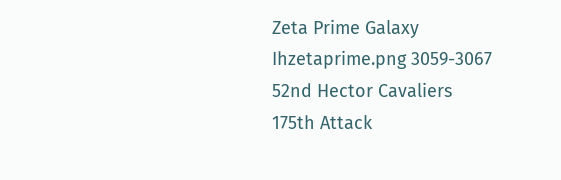Zeta Prime Galaxy
Ihzetaprime.png 3059-3067
52nd Hector Cavaliers
175th Attack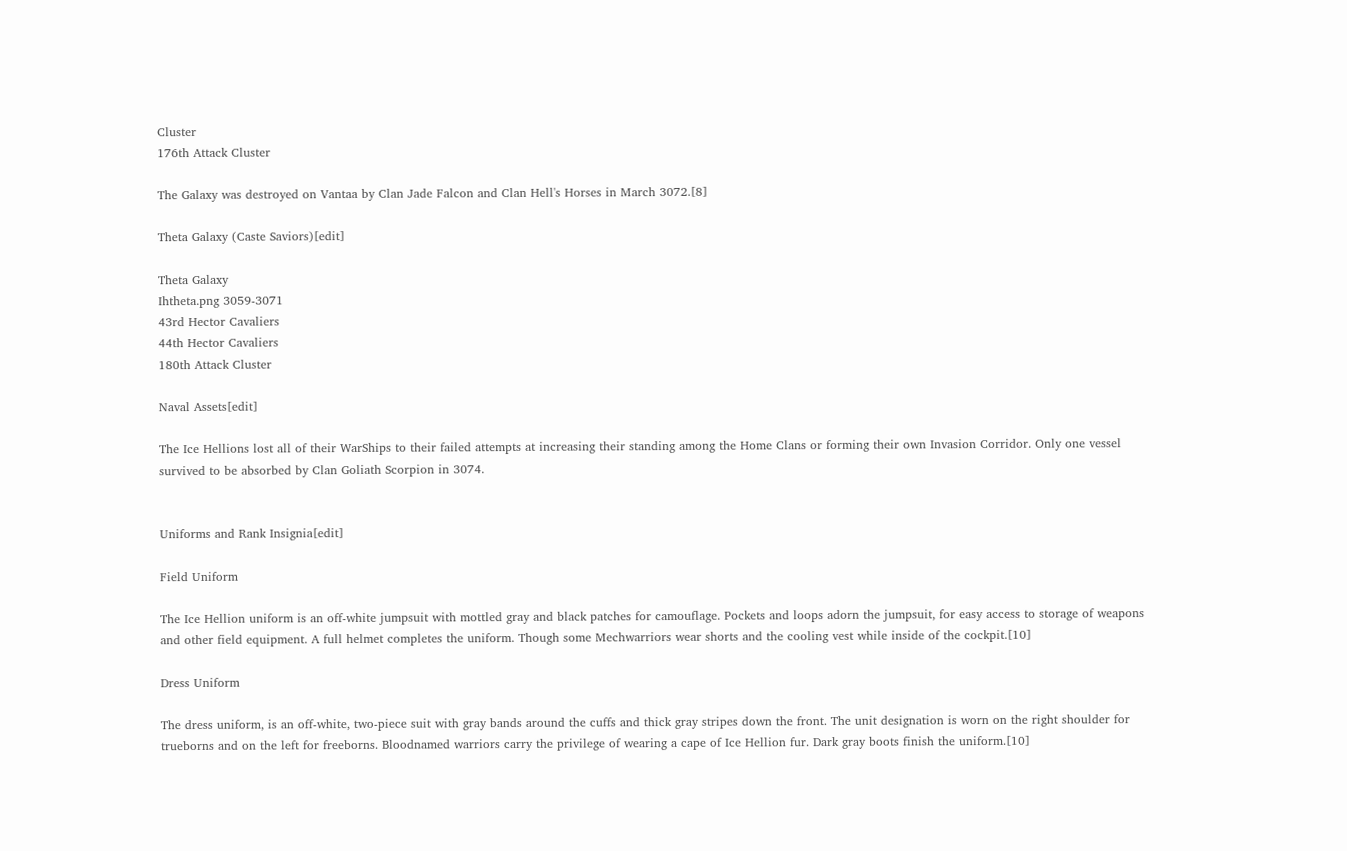Cluster
176th Attack Cluster

The Galaxy was destroyed on Vantaa by Clan Jade Falcon and Clan Hell's Horses in March 3072.[8]

Theta Galaxy (Caste Saviors)[edit]

Theta Galaxy
Ihtheta.png 3059-3071
43rd Hector Cavaliers
44th Hector Cavaliers
180th Attack Cluster

Naval Assets[edit]

The Ice Hellions lost all of their WarShips to their failed attempts at increasing their standing among the Home Clans or forming their own Invasion Corridor. Only one vessel survived to be absorbed by Clan Goliath Scorpion in 3074.


Uniforms and Rank Insignia[edit]

Field Uniform

The Ice Hellion uniform is an off-white jumpsuit with mottled gray and black patches for camouflage. Pockets and loops adorn the jumpsuit, for easy access to storage of weapons and other field equipment. A full helmet completes the uniform. Though some Mechwarriors wear shorts and the cooling vest while inside of the cockpit.[10]

Dress Uniform

The dress uniform, is an off-white, two-piece suit with gray bands around the cuffs and thick gray stripes down the front. The unit designation is worn on the right shoulder for trueborns and on the left for freeborns. Bloodnamed warriors carry the privilege of wearing a cape of Ice Hellion fur. Dark gray boots finish the uniform.[10]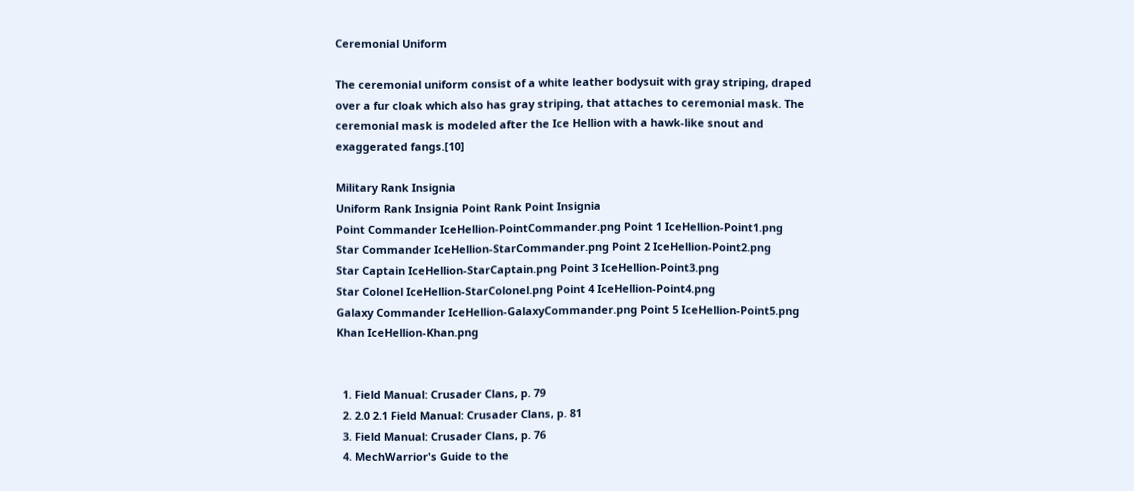Ceremonial Uniform

The ceremonial uniform consist of a white leather bodysuit with gray striping, draped over a fur cloak which also has gray striping, that attaches to ceremonial mask. The ceremonial mask is modeled after the Ice Hellion with a hawk-like snout and exaggerated fangs.[10]

Military Rank Insignia
Uniform Rank Insignia Point Rank Point Insignia
Point Commander IceHellion-PointCommander.png Point 1 IceHellion-Point1.png
Star Commander IceHellion-StarCommander.png Point 2 IceHellion-Point2.png
Star Captain IceHellion-StarCaptain.png Point 3 IceHellion-Point3.png
Star Colonel IceHellion-StarColonel.png Point 4 IceHellion-Point4.png
Galaxy Commander IceHellion-GalaxyCommander.png Point 5 IceHellion-Point5.png
Khan IceHellion-Khan.png


  1. Field Manual: Crusader Clans, p. 79
  2. 2.0 2.1 Field Manual: Crusader Clans, p. 81
  3. Field Manual: Crusader Clans, p. 76
  4. MechWarrior's Guide to the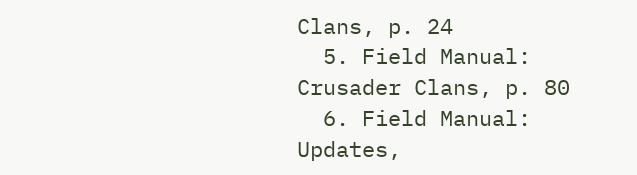Clans, p. 24
  5. Field Manual: Crusader Clans, p. 80
  6. Field Manual: Updates,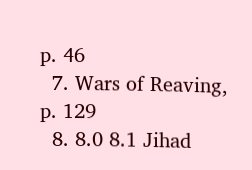p. 46
  7. Wars of Reaving, p. 129
  8. 8.0 8.1 Jihad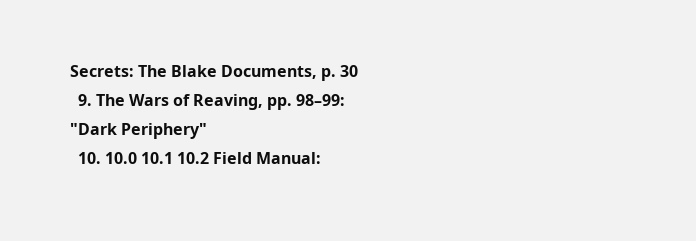Secrets: The Blake Documents, p. 30
  9. The Wars of Reaving, pp. 98–99: "Dark Periphery"
  10. 10.0 10.1 10.2 Field Manual: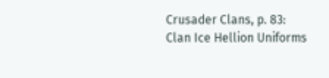Crusader Clans, p. 83: Clan Ice Hellion Uniforms